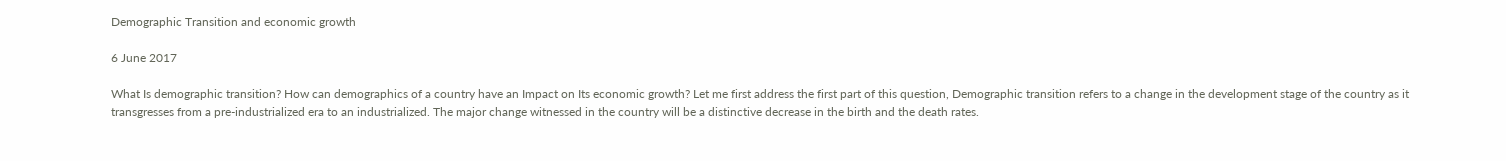Demographic Transition and economic growth

6 June 2017

What Is demographic transition? How can demographics of a country have an Impact on Its economic growth? Let me first address the first part of this question, Demographic transition refers to a change in the development stage of the country as it transgresses from a pre-industrialized era to an industrialized. The major change witnessed in the country will be a distinctive decrease in the birth and the death rates.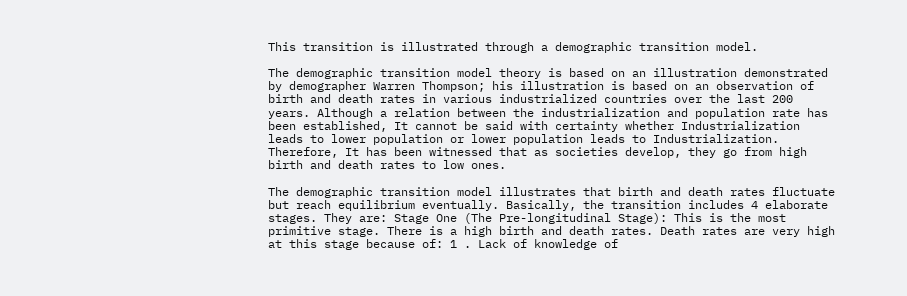This transition is illustrated through a demographic transition model.

The demographic transition model theory is based on an illustration demonstrated by demographer Warren Thompson; his illustration is based on an observation of birth and death rates in various industrialized countries over the last 200 years. Although a relation between the industrialization and population rate has been established, It cannot be said with certainty whether Industrialization leads to lower population or lower population leads to Industrialization. Therefore, It has been witnessed that as societies develop, they go from high birth and death rates to low ones.

The demographic transition model illustrates that birth and death rates fluctuate but reach equilibrium eventually. Basically, the transition includes 4 elaborate stages. They are: Stage One (The Pre-longitudinal Stage): This is the most primitive stage. There is a high birth and death rates. Death rates are very high at this stage because of: 1 . Lack of knowledge of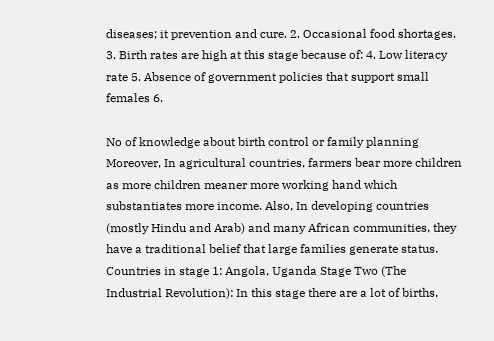diseases; it prevention and cure. 2. Occasional food shortages. 3. Birth rates are high at this stage because of: 4. Low literacy rate 5. Absence of government policies that support small females 6.

No of knowledge about birth control or family planning Moreover, In agricultural countries, farmers bear more children as more children meaner more working hand which substantiates more income. Also, In developing countries (mostly Hindu and Arab) and many African communities, they have a traditional belief that large families generate status. Countries in stage 1: Angola, Uganda Stage Two (The Industrial Revolution): In this stage there are a lot of births,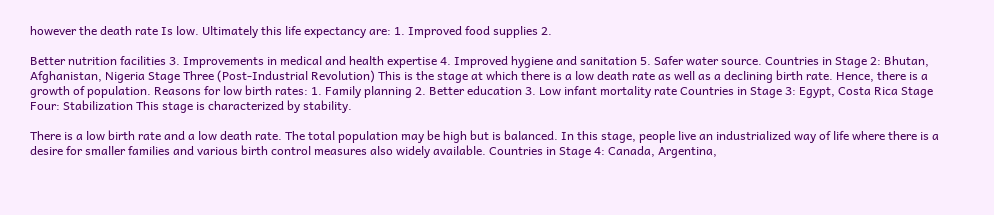however the death rate Is low. Ultimately this life expectancy are: 1. Improved food supplies 2.

Better nutrition facilities 3. Improvements in medical and health expertise 4. Improved hygiene and sanitation 5. Safer water source. Countries in Stage 2: Bhutan, Afghanistan, Nigeria Stage Three (Post-Industrial Revolution) This is the stage at which there is a low death rate as well as a declining birth rate. Hence, there is a growth of population. Reasons for low birth rates: 1. Family planning 2. Better education 3. Low infant mortality rate Countries in Stage 3: Egypt, Costa Rica Stage Four: Stabilization This stage is characterized by stability.

There is a low birth rate and a low death rate. The total population may be high but is balanced. In this stage, people live an industrialized way of life where there is a desire for smaller families and various birth control measures also widely available. Countries in Stage 4: Canada, Argentina,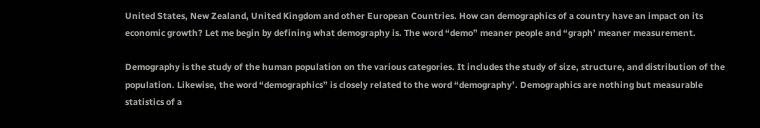United States, New Zealand, United Kingdom and other European Countries. How can demographics of a country have an impact on its economic growth? Let me begin by defining what demography is. The word “demo” meaner people and “graph’ meaner measurement.

Demography is the study of the human population on the various categories. It includes the study of size, structure, and distribution of the population. Likewise, the word “demographics” is closely related to the word “demography’. Demographics are nothing but measurable statistics of a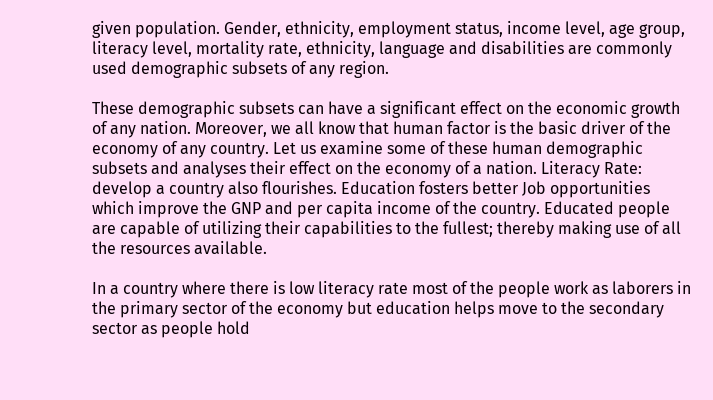given population. Gender, ethnicity, employment status, income level, age group, literacy level, mortality rate, ethnicity, language and disabilities are commonly used demographic subsets of any region.

These demographic subsets can have a significant effect on the economic growth of any nation. Moreover, we all know that human factor is the basic driver of the economy of any country. Let us examine some of these human demographic subsets and analyses their effect on the economy of a nation. Literacy Rate: develop a country also flourishes. Education fosters better Job opportunities which improve the GNP and per capita income of the country. Educated people are capable of utilizing their capabilities to the fullest; thereby making use of all the resources available.

In a country where there is low literacy rate most of the people work as laborers in the primary sector of the economy but education helps move to the secondary sector as people hold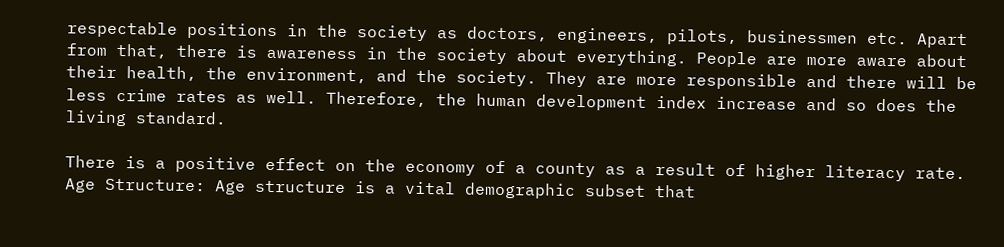respectable positions in the society as doctors, engineers, pilots, businessmen etc. Apart from that, there is awareness in the society about everything. People are more aware about their health, the environment, and the society. They are more responsible and there will be less crime rates as well. Therefore, the human development index increase and so does the living standard.

There is a positive effect on the economy of a county as a result of higher literacy rate. Age Structure: Age structure is a vital demographic subset that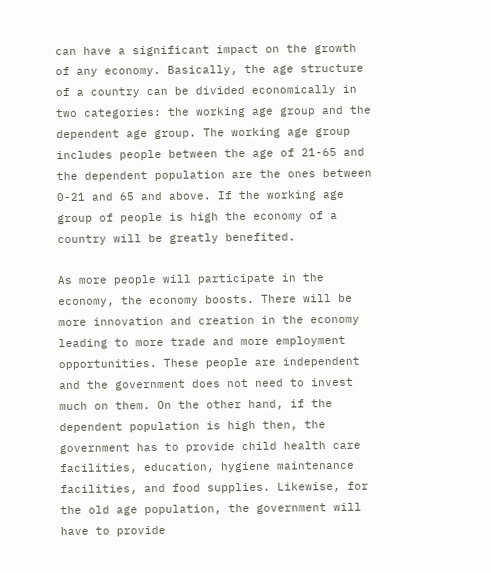can have a significant impact on the growth of any economy. Basically, the age structure of a country can be divided economically in two categories: the working age group and the dependent age group. The working age group includes people between the age of 21-65 and the dependent population are the ones between 0-21 and 65 and above. If the working age group of people is high the economy of a country will be greatly benefited.

As more people will participate in the economy, the economy boosts. There will be more innovation and creation in the economy leading to more trade and more employment opportunities. These people are independent and the government does not need to invest much on them. On the other hand, if the dependent population is high then, the government has to provide child health care facilities, education, hygiene maintenance facilities, and food supplies. Likewise, for the old age population, the government will have to provide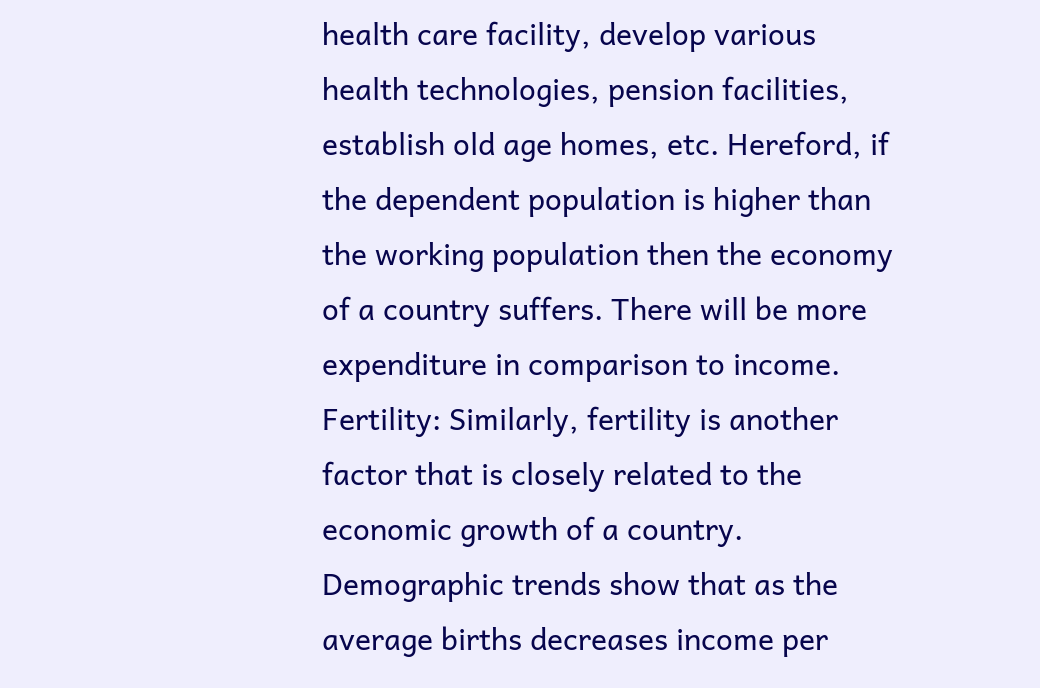health care facility, develop various health technologies, pension facilities, establish old age homes, etc. Hereford, if the dependent population is higher than the working population then the economy of a country suffers. There will be more expenditure in comparison to income. Fertility: Similarly, fertility is another factor that is closely related to the economic growth of a country. Demographic trends show that as the average births decreases income per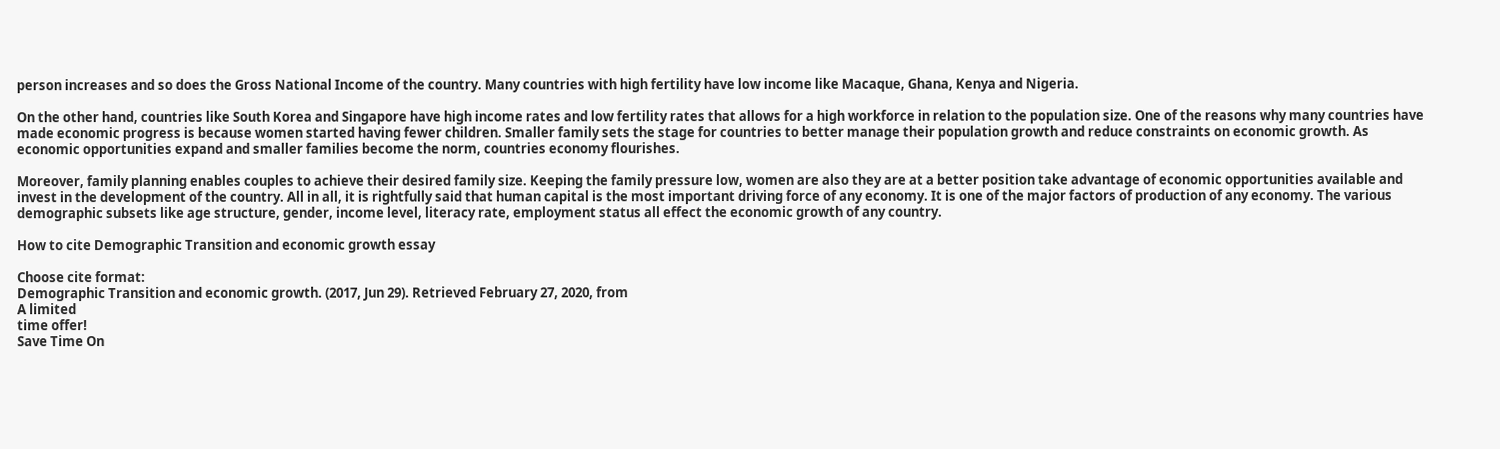person increases and so does the Gross National Income of the country. Many countries with high fertility have low income like Macaque, Ghana, Kenya and Nigeria.

On the other hand, countries like South Korea and Singapore have high income rates and low fertility rates that allows for a high workforce in relation to the population size. One of the reasons why many countries have made economic progress is because women started having fewer children. Smaller family sets the stage for countries to better manage their population growth and reduce constraints on economic growth. As economic opportunities expand and smaller families become the norm, countries economy flourishes.

Moreover, family planning enables couples to achieve their desired family size. Keeping the family pressure low, women are also they are at a better position take advantage of economic opportunities available and invest in the development of the country. All in all, it is rightfully said that human capital is the most important driving force of any economy. It is one of the major factors of production of any economy. The various demographic subsets like age structure, gender, income level, literacy rate, employment status all effect the economic growth of any country.

How to cite Demographic Transition and economic growth essay

Choose cite format:
Demographic Transition and economic growth. (2017, Jun 29). Retrieved February 27, 2020, from
A limited
time offer!
Save Time On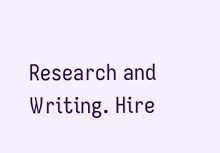Research and Writing. Hire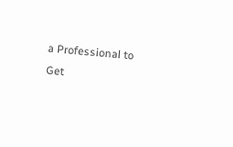a Professional to Get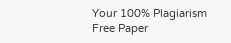Your 100% Plagiarism Free Paper